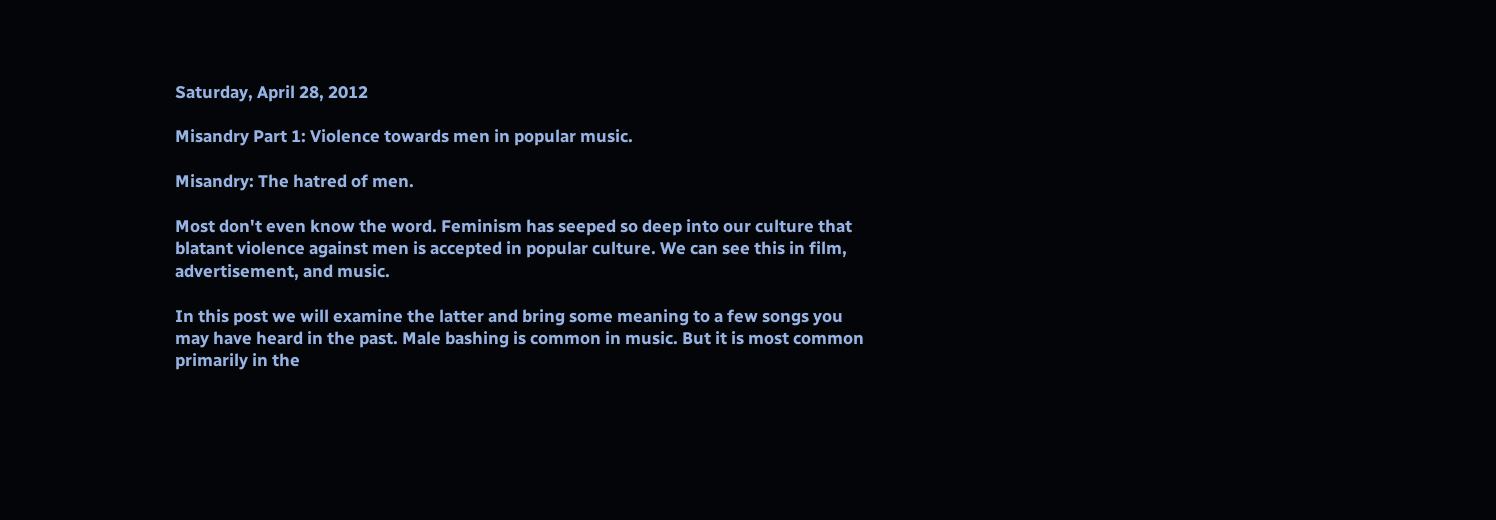Saturday, April 28, 2012

Misandry Part 1: Violence towards men in popular music.

Misandry: The hatred of men.

Most don't even know the word. Feminism has seeped so deep into our culture that blatant violence against men is accepted in popular culture. We can see this in film, advertisement, and music.

In this post we will examine the latter and bring some meaning to a few songs you may have heard in the past. Male bashing is common in music. But it is most common primarily in the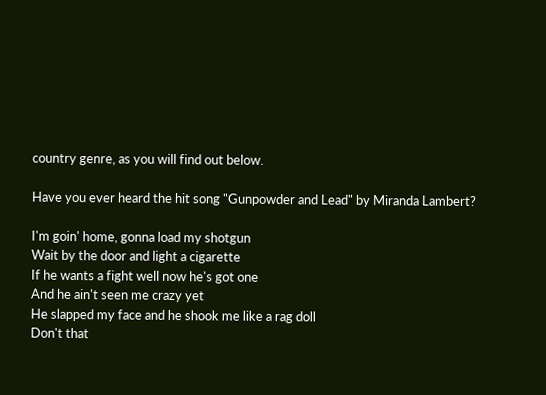country genre, as you will find out below.

Have you ever heard the hit song "Gunpowder and Lead" by Miranda Lambert?

I'm goin' home, gonna load my shotgun
Wait by the door and light a cigarette
If he wants a fight well now he's got one
And he ain't seen me crazy yet
He slapped my face and he shook me like a rag doll
Don't that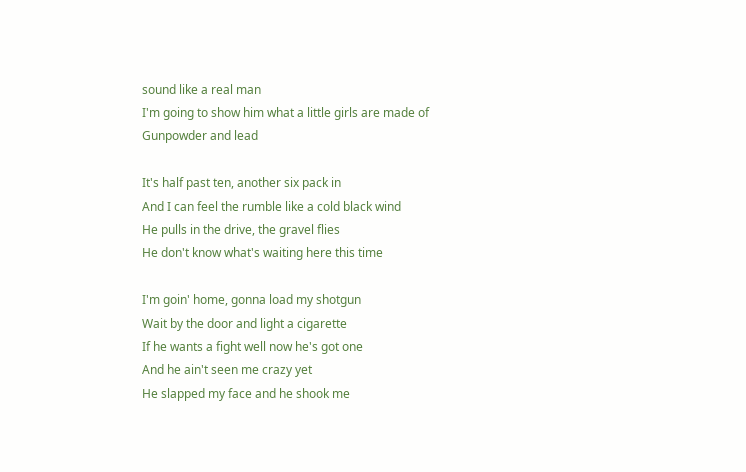sound like a real man
I'm going to show him what a little girls are made of
Gunpowder and lead

It's half past ten, another six pack in
And I can feel the rumble like a cold black wind
He pulls in the drive, the gravel flies
He don't know what's waiting here this time

I'm goin' home, gonna load my shotgun
Wait by the door and light a cigarette
If he wants a fight well now he's got one
And he ain't seen me crazy yet
He slapped my face and he shook me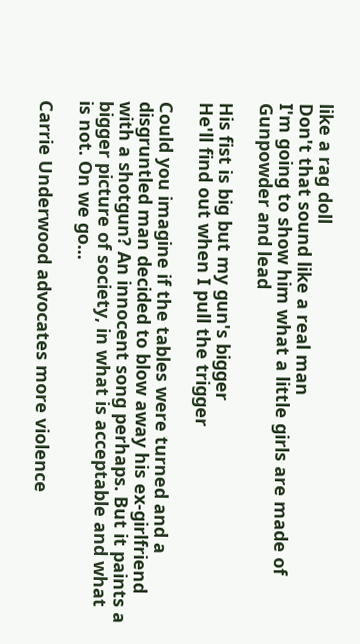like a rag doll
Don't that sound like a real man
I'm going to show him what a little girls are made of
Gunpowder and lead

His fist is big but my gun's bigger
He'll find out when I pull the trigger

Could you imagine if the tables were turned and a disgruntled man decided to blow away his ex-girlfriend with a shotgun? An innocent song perhaps. But it paints a bigger picture of society, in what is acceptable and what is not. On we go...

Carrie Underwood advocates more violence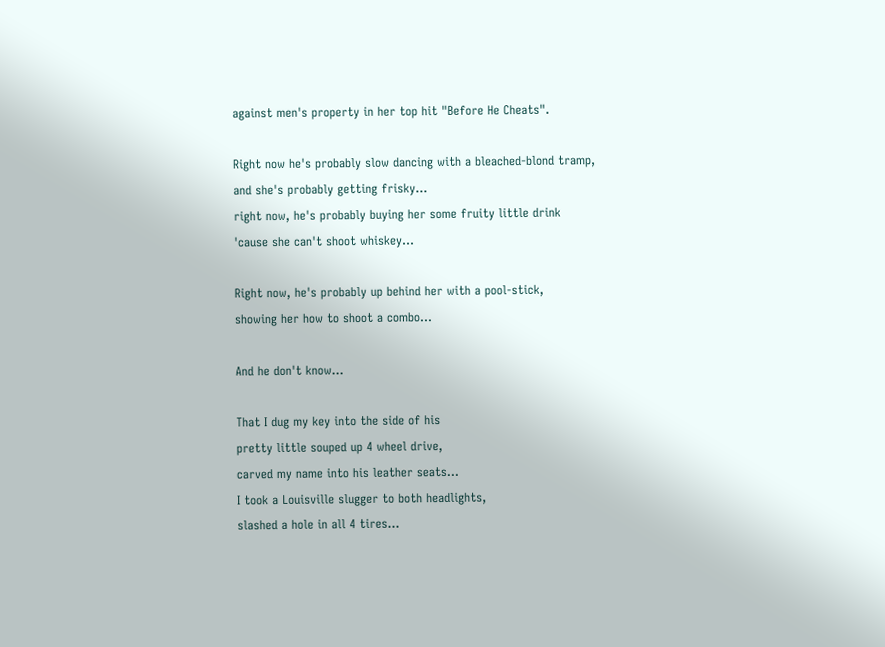against men's property in her top hit "Before He Cheats".

Right now he's probably slow dancing with a bleached-blond tramp,
and she's probably getting frisky...
right now, he's probably buying her some fruity little drink
'cause she can't shoot whiskey...

Right now, he's probably up behind her with a pool-stick,
showing her how to shoot a combo...

And he don't know...

That I dug my key into the side of his
pretty little souped up 4 wheel drive,
carved my name into his leather seats...
I took a Louisville slugger to both headlights,
slashed a hole in all 4 tires...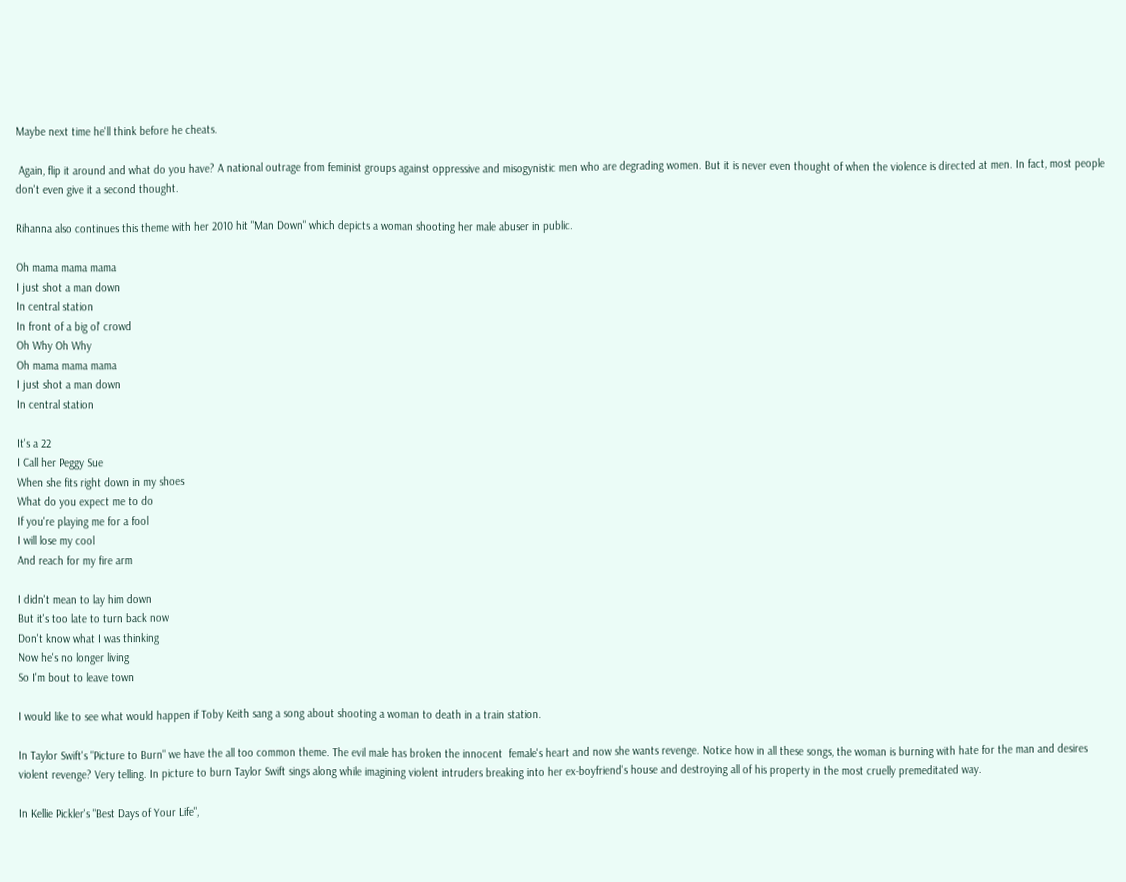Maybe next time he'll think before he cheats.

 Again, flip it around and what do you have? A national outrage from feminist groups against oppressive and misogynistic men who are degrading women. But it is never even thought of when the violence is directed at men. In fact, most people don't even give it a second thought.

Rihanna also continues this theme with her 2010 hit "Man Down" which depicts a woman shooting her male abuser in public.

Oh mama mama mama
I just shot a man down
In central station
In front of a big ol' crowd
Oh Why Oh Why
Oh mama mama mama
I just shot a man down
In central station

It's a 22
I Call her Peggy Sue
When she fits right down in my shoes
What do you expect me to do
If you're playing me for a fool
I will lose my cool
And reach for my fire arm

I didn't mean to lay him down
But it's too late to turn back now
Don't know what I was thinking
Now he's no longer living
So I'm bout to leave town

I would like to see what would happen if Toby Keith sang a song about shooting a woman to death in a train station.

In Taylor Swift's "Picture to Burn" we have the all too common theme. The evil male has broken the innocent  female's heart and now she wants revenge. Notice how in all these songs, the woman is burning with hate for the man and desires violent revenge? Very telling. In picture to burn Taylor Swift sings along while imagining violent intruders breaking into her ex-boyfriend's house and destroying all of his property in the most cruelly premeditated way.

In Kellie Pickler's "Best Days of Your Life",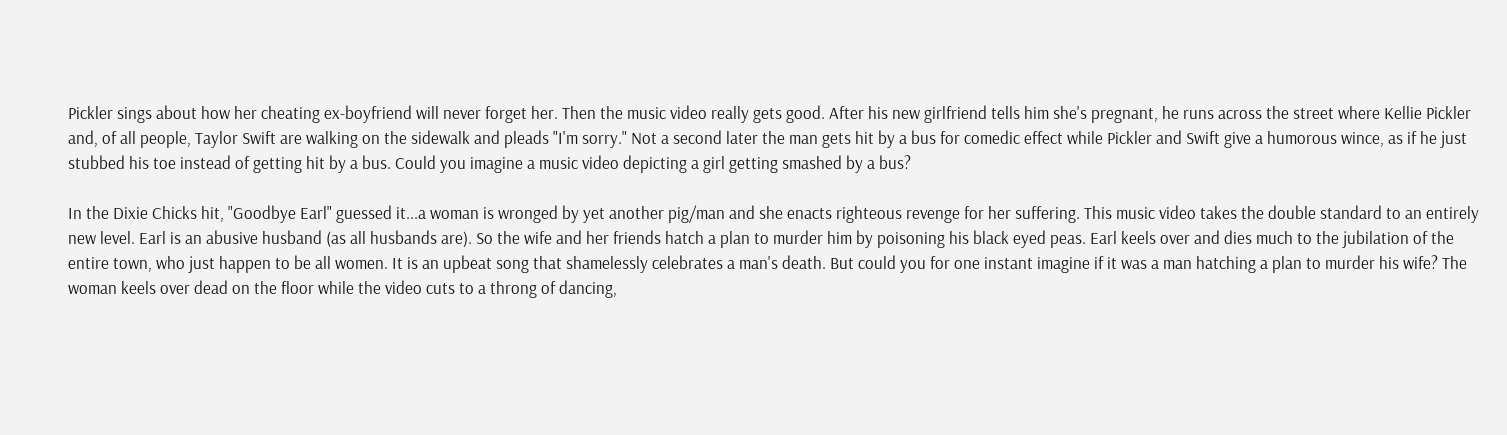Pickler sings about how her cheating ex-boyfriend will never forget her. Then the music video really gets good. After his new girlfriend tells him she's pregnant, he runs across the street where Kellie Pickler and, of all people, Taylor Swift are walking on the sidewalk and pleads "I'm sorry." Not a second later the man gets hit by a bus for comedic effect while Pickler and Swift give a humorous wince, as if he just stubbed his toe instead of getting hit by a bus. Could you imagine a music video depicting a girl getting smashed by a bus?

In the Dixie Chicks hit, "Goodbye Earl" guessed it...a woman is wronged by yet another pig/man and she enacts righteous revenge for her suffering. This music video takes the double standard to an entirely new level. Earl is an abusive husband (as all husbands are). So the wife and her friends hatch a plan to murder him by poisoning his black eyed peas. Earl keels over and dies much to the jubilation of the entire town, who just happen to be all women. It is an upbeat song that shamelessly celebrates a man's death. But could you for one instant imagine if it was a man hatching a plan to murder his wife? The woman keels over dead on the floor while the video cuts to a throng of dancing,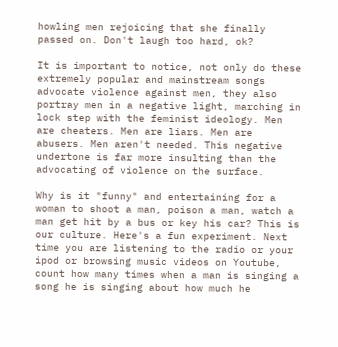howling men rejoicing that she finally passed on. Don't laugh too hard, ok?

It is important to notice, not only do these extremely popular and mainstream songs advocate violence against men, they also portray men in a negative light, marching in lock step with the feminist ideology. Men are cheaters. Men are liars. Men are abusers. Men aren't needed. This negative undertone is far more insulting than the advocating of violence on the surface.

Why is it "funny" and entertaining for a woman to shoot a man, poison a man, watch a man get hit by a bus or key his car? This is our culture. Here's a fun experiment. Next time you are listening to the radio or your ipod or browsing music videos on Youtube, count how many times when a man is singing a song he is singing about how much he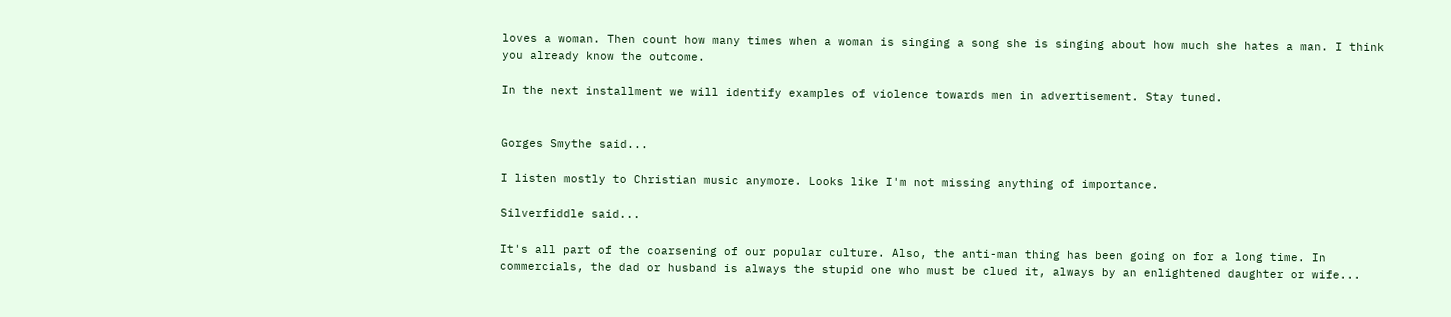loves a woman. Then count how many times when a woman is singing a song she is singing about how much she hates a man. I think you already know the outcome.

In the next installment we will identify examples of violence towards men in advertisement. Stay tuned.


Gorges Smythe said...

I listen mostly to Christian music anymore. Looks like I'm not missing anything of importance.

Silverfiddle said...

It's all part of the coarsening of our popular culture. Also, the anti-man thing has been going on for a long time. In commercials, the dad or husband is always the stupid one who must be clued it, always by an enlightened daughter or wife...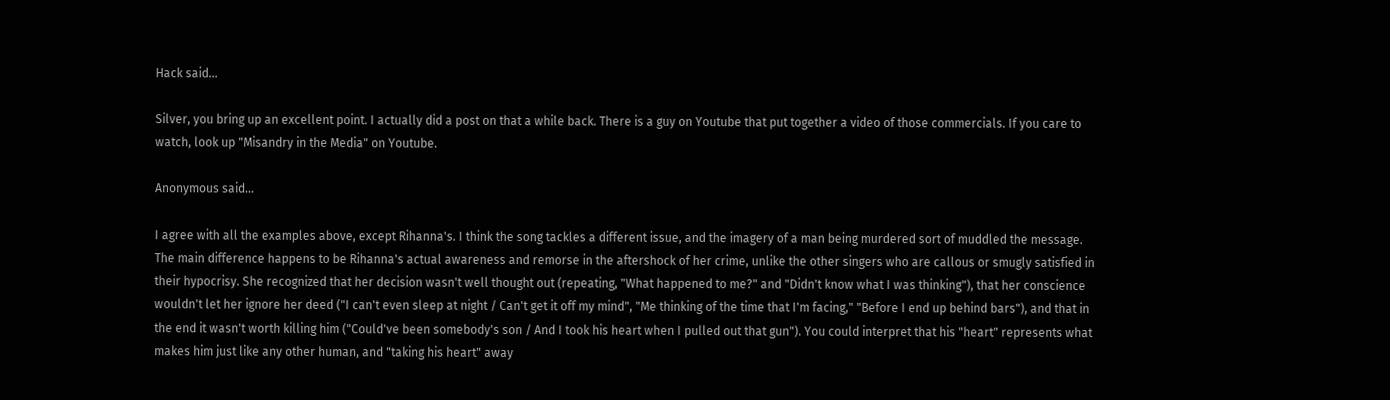Hack said...

Silver, you bring up an excellent point. I actually did a post on that a while back. There is a guy on Youtube that put together a video of those commercials. If you care to watch, look up "Misandry in the Media" on Youtube.

Anonymous said...

I agree with all the examples above, except Rihanna's. I think the song tackles a different issue, and the imagery of a man being murdered sort of muddled the message.
The main difference happens to be Rihanna's actual awareness and remorse in the aftershock of her crime, unlike the other singers who are callous or smugly satisfied in their hypocrisy. She recognized that her decision wasn't well thought out (repeating, "What happened to me?" and "Didn't know what I was thinking"), that her conscience wouldn't let her ignore her deed ("I can't even sleep at night / Can't get it off my mind", "Me thinking of the time that I'm facing," "Before I end up behind bars"), and that in the end it wasn't worth killing him ("Could've been somebody's son / And I took his heart when I pulled out that gun"). You could interpret that his "heart" represents what makes him just like any other human, and "taking his heart" away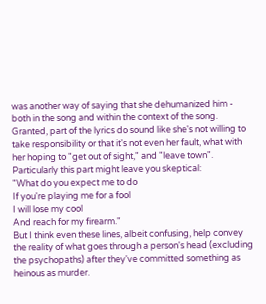was another way of saying that she dehumanized him - both in the song and within the context of the song.
Granted, part of the lyrics do sound like she's not willing to take responsibility or that it's not even her fault, what with her hoping to "get out of sight," and "leave town". Particularly this part might leave you skeptical:
"What do you expect me to do
If you're playing me for a fool
I will lose my cool
And reach for my firearm."
But I think even these lines, albeit confusing, help convey the reality of what goes through a person's head (excluding the psychopaths) after they've committed something as heinous as murder.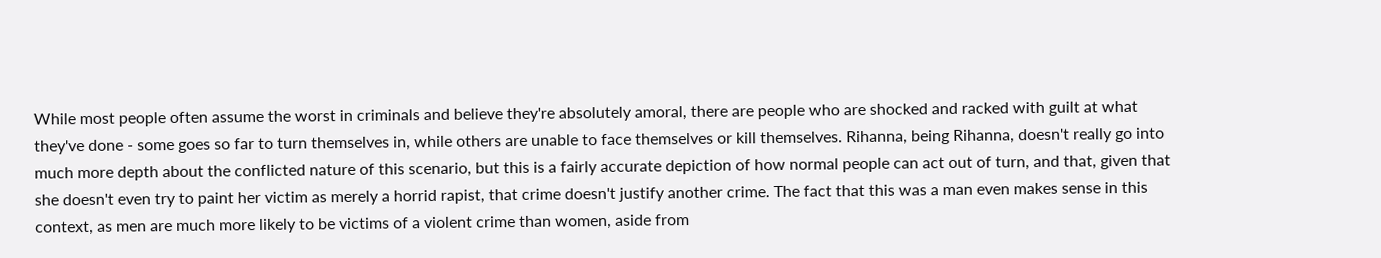While most people often assume the worst in criminals and believe they're absolutely amoral, there are people who are shocked and racked with guilt at what they've done - some goes so far to turn themselves in, while others are unable to face themselves or kill themselves. Rihanna, being Rihanna, doesn't really go into much more depth about the conflicted nature of this scenario, but this is a fairly accurate depiction of how normal people can act out of turn, and that, given that she doesn't even try to paint her victim as merely a horrid rapist, that crime doesn't justify another crime. The fact that this was a man even makes sense in this context, as men are much more likely to be victims of a violent crime than women, aside from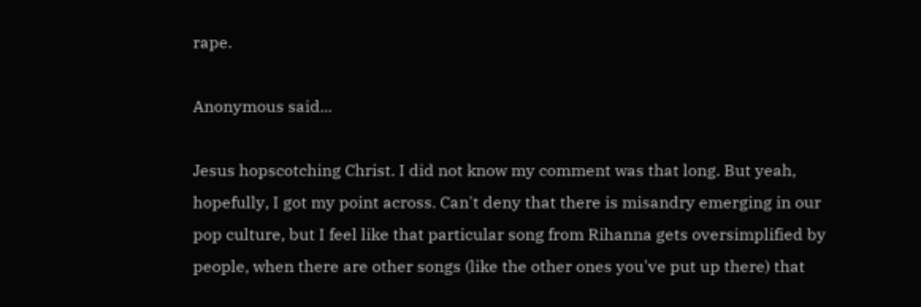rape.

Anonymous said...

Jesus hopscotching Christ. I did not know my comment was that long. But yeah, hopefully, I got my point across. Can't deny that there is misandry emerging in our pop culture, but I feel like that particular song from Rihanna gets oversimplified by people, when there are other songs (like the other ones you've put up there) that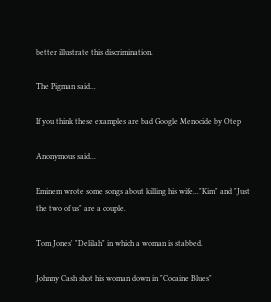better illustrate this discrimination.

The Pigman said...

If you think these examples are bad Google Menocide by Otep

Anonymous said...

Eminem wrote some songs about killing his wife..."Kim" and "Just the two of us" are a couple.

Tom Jones' "Delilah" in which a woman is stabbed.

Johnny Cash shot his woman down in "Cocaine Blues"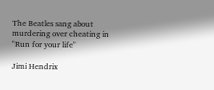The Beatles sang about murdering over cheating in "Run for your life"

Jimi Hendrix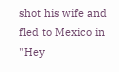shot his wife and fled to Mexico in "Hey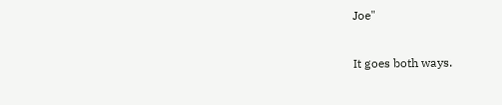Joe"

It goes both ways.